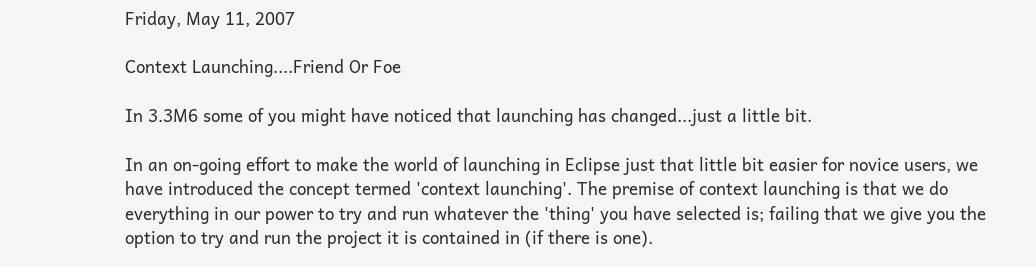Friday, May 11, 2007

Context Launching....Friend Or Foe

In 3.3M6 some of you might have noticed that launching has changed...just a little bit.

In an on-going effort to make the world of launching in Eclipse just that little bit easier for novice users, we have introduced the concept termed 'context launching'. The premise of context launching is that we do everything in our power to try and run whatever the 'thing' you have selected is; failing that we give you the option to try and run the project it is contained in (if there is one).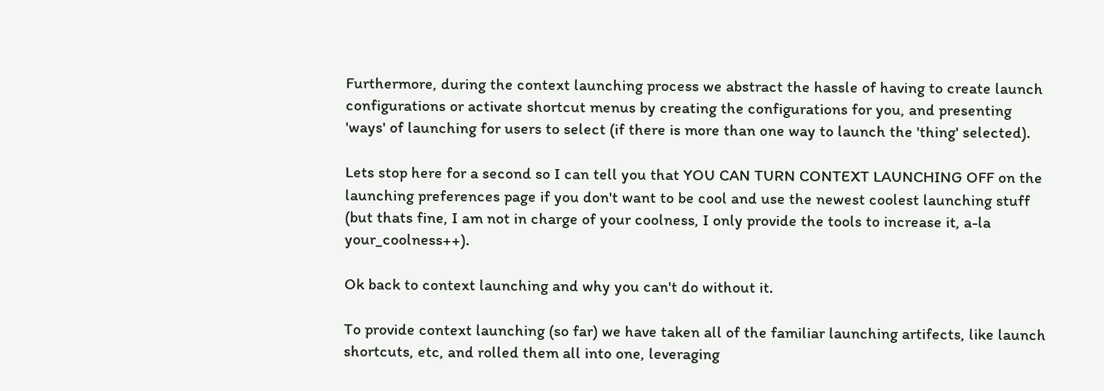Furthermore, during the context launching process we abstract the hassle of having to create launch configurations or activate shortcut menus by creating the configurations for you, and presenting 'ways' of launching for users to select (if there is more than one way to launch the 'thing' selected).

Lets stop here for a second so I can tell you that YOU CAN TURN CONTEXT LAUNCHING OFF on the launching preferences page if you don't want to be cool and use the newest coolest launching stuff (but thats fine, I am not in charge of your coolness, I only provide the tools to increase it, a-la your_coolness++).

Ok back to context launching and why you can't do without it.

To provide context launching (so far) we have taken all of the familiar launching artifects, like launch shortcuts, etc, and rolled them all into one, leveraging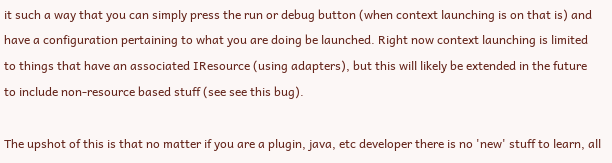it such a way that you can simply press the run or debug button (when context launching is on that is) and have a configuration pertaining to what you are doing be launched. Right now context launching is limited to things that have an associated IResource (using adapters), but this will likely be extended in the future to include non-resource based stuff (see see this bug).

The upshot of this is that no matter if you are a plugin, java, etc developer there is no 'new' stuff to learn, all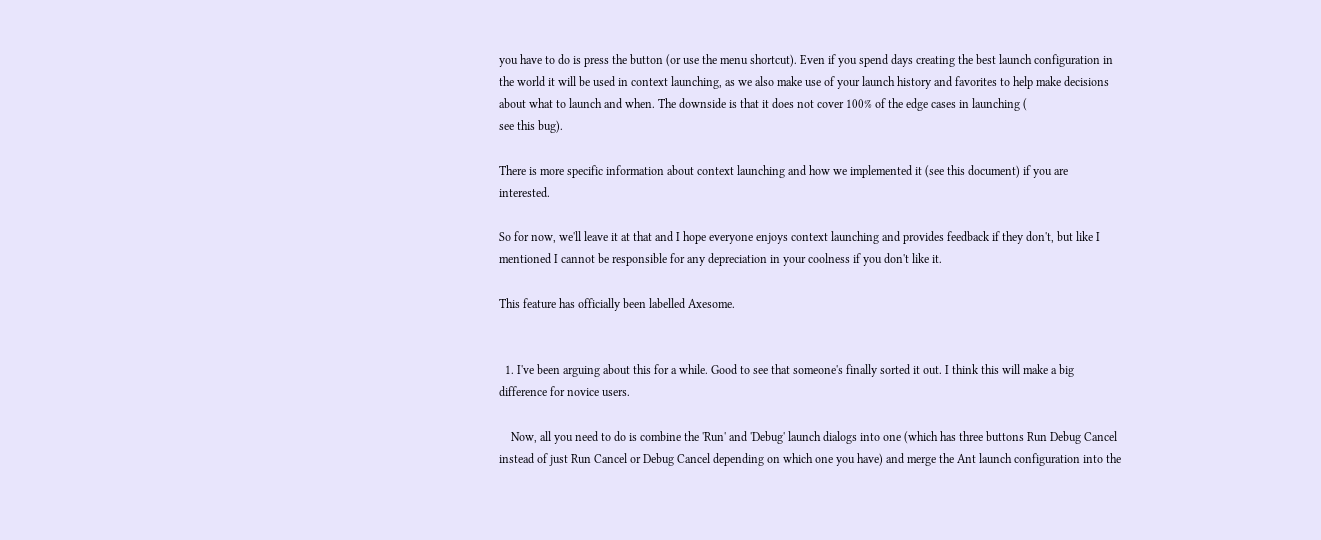you have to do is press the button (or use the menu shortcut). Even if you spend days creating the best launch configuration in the world it will be used in context launching, as we also make use of your launch history and favorites to help make decisions about what to launch and when. The downside is that it does not cover 100% of the edge cases in launching (
see this bug).

There is more specific information about context launching and how we implemented it (see this document) if you are interested.

So for now, we'll leave it at that and I hope everyone enjoys context launching and provides feedback if they don't, but like I mentioned I cannot be responsible for any depreciation in your coolness if you don't like it.

This feature has officially been labelled Axesome.


  1. I've been arguing about this for a while. Good to see that someone's finally sorted it out. I think this will make a big difference for novice users.

    Now, all you need to do is combine the 'Run' and 'Debug' launch dialogs into one (which has three buttons Run Debug Cancel instead of just Run Cancel or Debug Cancel depending on which one you have) and merge the Ant launch configuration into the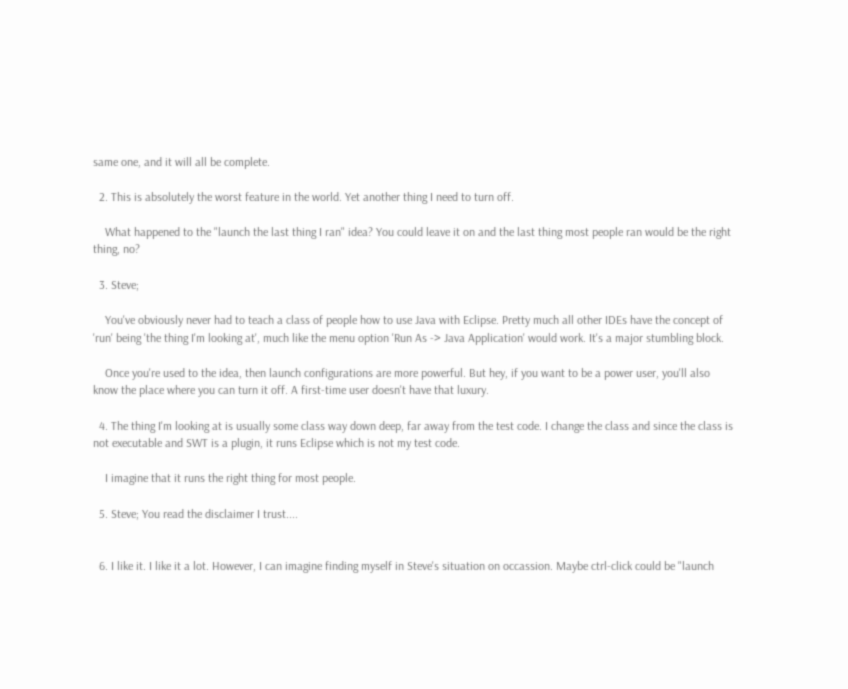same one, and it will all be complete.

  2. This is absolutely the worst feature in the world. Yet another thing I need to turn off.

    What happened to the "launch the last thing I ran" idea? You could leave it on and the last thing most people ran would be the right thing, no?

  3. Steve;

    You've obviously never had to teach a class of people how to use Java with Eclipse. Pretty much all other IDEs have the concept of 'run' being 'the thing I'm looking at', much like the menu option 'Run As -> Java Application' would work. It's a major stumbling block.

    Once you're used to the idea, then launch configurations are more powerful. But hey, if you want to be a power user, you'll also know the place where you can turn it off. A first-time user doesn't have that luxury.

  4. The thing I'm looking at is usually some class way down deep, far away from the test code. I change the class and since the class is not executable and SWT is a plugin, it runs Eclipse which is not my test code.

    I imagine that it runs the right thing for most people.

  5. Steve; You read the disclaimer I trust....


  6. I like it. I like it a lot. However, I can imagine finding myself in Steve's situation on occassion. Maybe ctrl-click could be "launch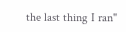the last thing I ran"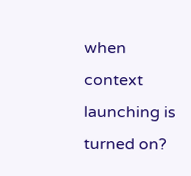when context launching is turned on?